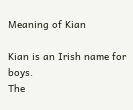Meaning of Kian

Kian is an Irish name for boys.
The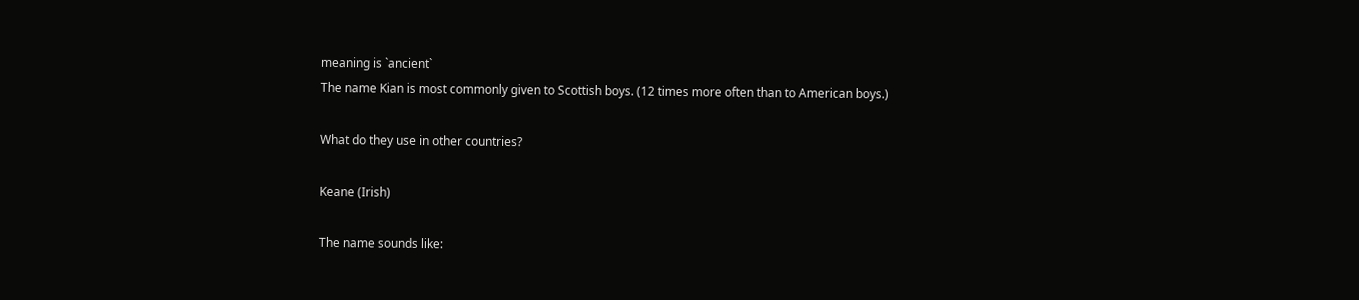meaning is `ancient`
The name Kian is most commonly given to Scottish boys. (12 times more often than to American boys.)

What do they use in other countries?

Keane (Irish)

The name sounds like: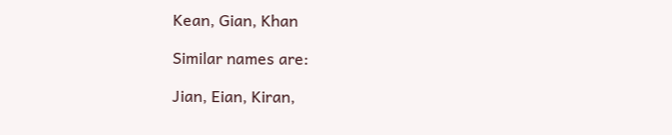Kean, Gian, Khan

Similar names are:

Jian, Eian, Kiran,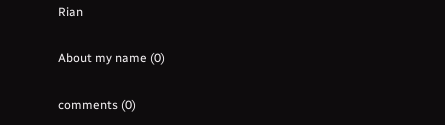Rian

About my name (0)

comments (0)